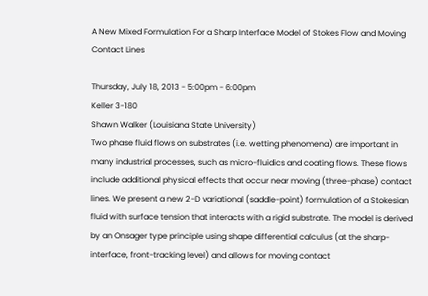A New Mixed Formulation For a Sharp Interface Model of Stokes Flow and Moving Contact Lines

Thursday, July 18, 2013 - 5:00pm - 6:00pm
Keller 3-180
Shawn Walker (Louisiana State University)
Two phase fluid flows on substrates (i.e. wetting phenomena) are important in many industrial processes, such as micro-fluidics and coating flows. These flows include additional physical effects that occur near moving (three-phase) contact lines. We present a new 2-D variational (saddle-point) formulation of a Stokesian fluid with surface tension that interacts with a rigid substrate. The model is derived by an Onsager type principle using shape differential calculus (at the sharp-interface, front-tracking level) and allows for moving contact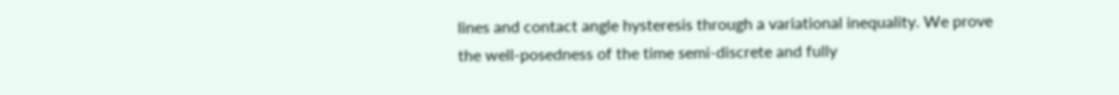lines and contact angle hysteresis through a variational inequality. We prove the well-posedness of the time semi-discrete and fully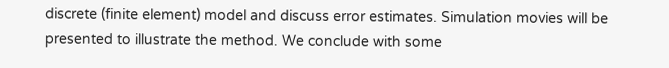discrete (finite element) model and discuss error estimates. Simulation movies will be presented to illustrate the method. We conclude with some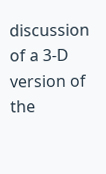discussion of a 3-D version of the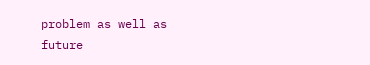problem as well as future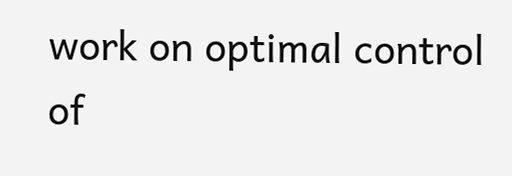work on optimal control of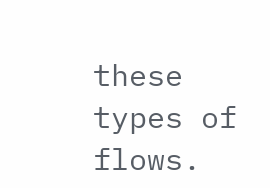these types of flows.